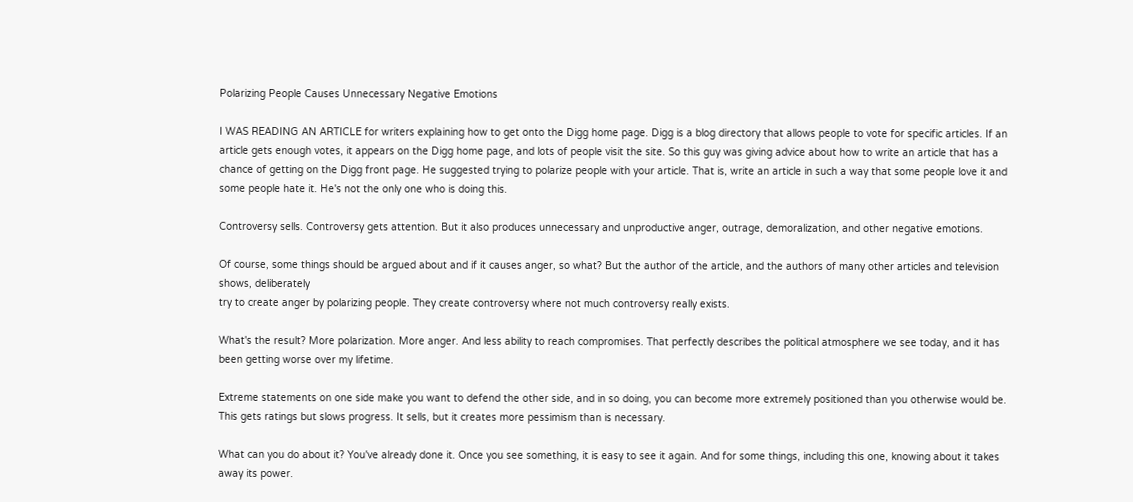Polarizing People Causes Unnecessary Negative Emotions

I WAS READING AN ARTICLE for writers explaining how to get onto the Digg home page. Digg is a blog directory that allows people to vote for specific articles. If an article gets enough votes, it appears on the Digg home page, and lots of people visit the site. So this guy was giving advice about how to write an article that has a chance of getting on the Digg front page. He suggested trying to polarize people with your article. That is, write an article in such a way that some people love it and some people hate it. He's not the only one who is doing this.

Controversy sells. Controversy gets attention. But it also produces unnecessary and unproductive anger, outrage, demoralization, and other negative emotions.

Of course, some things should be argued about and if it causes anger, so what? But the author of the article, and the authors of many other articles and television shows, deliberately
try to create anger by polarizing people. They create controversy where not much controversy really exists.

What's the result? More polarization. More anger. And less ability to reach compromises. That perfectly describes the political atmosphere we see today, and it has been getting worse over my lifetime.

Extreme statements on one side make you want to defend the other side, and in so doing, you can become more extremely positioned than you otherwise would be. This gets ratings but slows progress. It sells, but it creates more pessimism than is necessary.

What can you do about it? You've already done it. Once you see something, it is easy to see it again. And for some things, including this one, knowing about it takes away its power.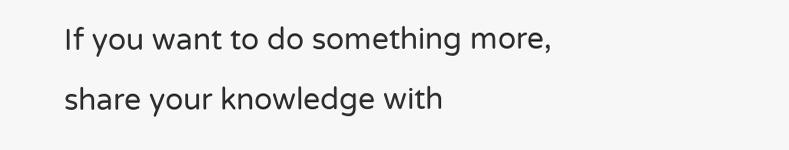If you want to do something more, share your knowledge with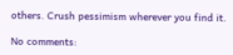others. Crush pessimism wherever you find it.

No comments: